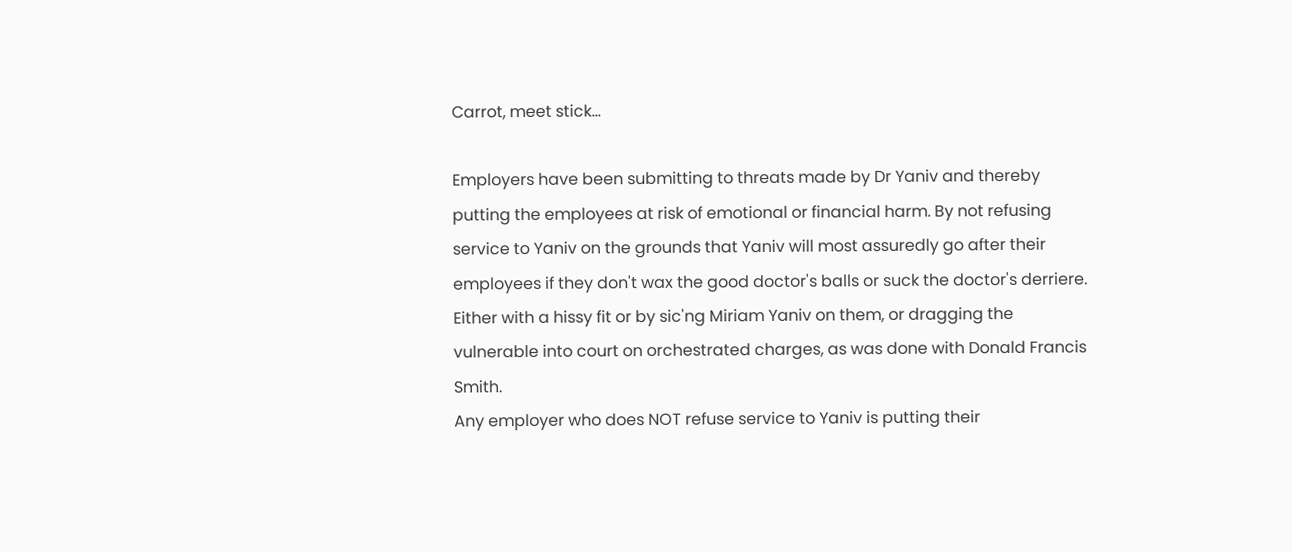Carrot, meet stick...

Employers have been submitting to threats made by Dr Yaniv and thereby putting the employees at risk of emotional or financial harm. By not refusing service to Yaniv on the grounds that Yaniv will most assuredly go after their employees if they don't wax the good doctor's balls or suck the doctor's derriere. Either with a hissy fit or by sic'ng Miriam Yaniv on them, or dragging the vulnerable into court on orchestrated charges, as was done with Donald Francis Smith.
Any employer who does NOT refuse service to Yaniv is putting their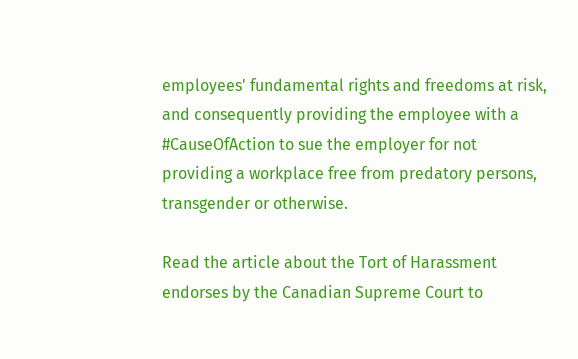employees' fundamental rights and freedoms at risk, and consequently providing the employee with a #CauseOfAction to sue the employer for not providing a workplace free from predatory persons, transgender or otherwise.

Read the article about the Tort of Harassment endorses by the Canadian Supreme Court to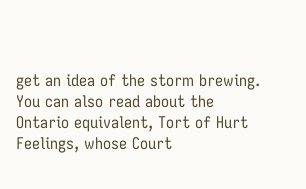get an idea of the storm brewing. You can also read about the Ontario equivalent, Tort of Hurt Feelings, whose Court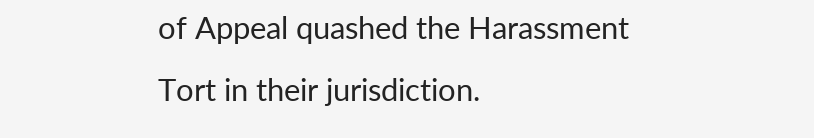of Appeal quashed the Harassment Tort in their jurisdiction.